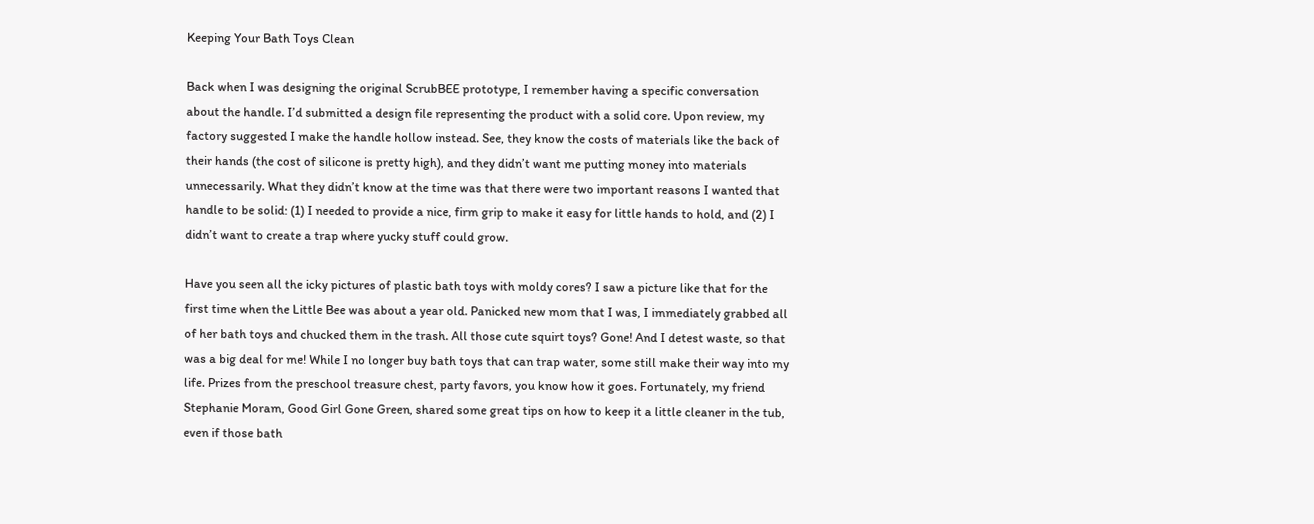Keeping Your Bath Toys Clean

Back when I was designing the original ScrubBEE prototype, I remember having a specific conversation about the handle. I’d submitted a design file representing the product with a solid core. Upon review, my factory suggested I make the handle hollow instead. See, they know the costs of materials like the back of their hands (the cost of silicone is pretty high), and they didn’t want me putting money into materials unnecessarily. What they didn’t know at the time was that there were two important reasons I wanted that handle to be solid: (1) I needed to provide a nice, firm grip to make it easy for little hands to hold, and (2) I didn’t want to create a trap where yucky stuff could grow.

Have you seen all the icky pictures of plastic bath toys with moldy cores? I saw a picture like that for the first time when the Little Bee was about a year old. Panicked new mom that I was, I immediately grabbed all of her bath toys and chucked them in the trash. All those cute squirt toys? Gone! And I detest waste, so that was a big deal for me! While I no longer buy bath toys that can trap water, some still make their way into my life. Prizes from the preschool treasure chest, party favors, you know how it goes. Fortunately, my friend Stephanie Moram, Good Girl Gone Green, shared some great tips on how to keep it a little cleaner in the tub, even if those bath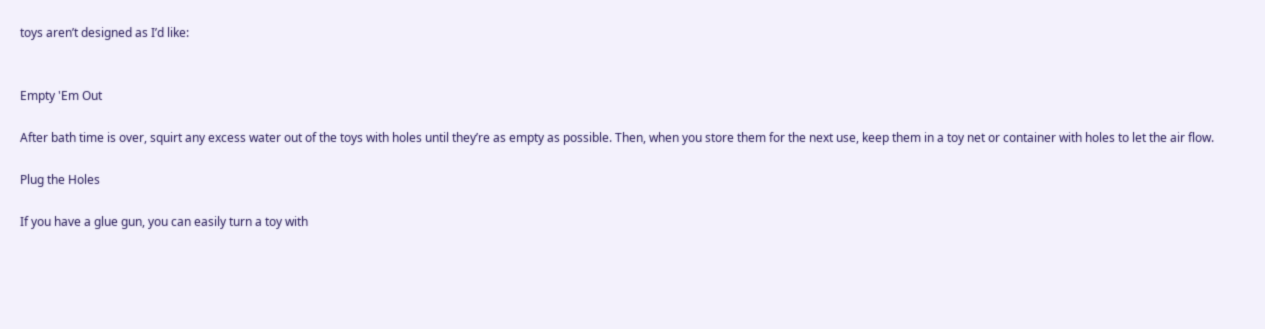toys aren’t designed as I’d like:


Empty 'Em Out

After bath time is over, squirt any excess water out of the toys with holes until they’re as empty as possible. Then, when you store them for the next use, keep them in a toy net or container with holes to let the air flow.

Plug the Holes

If you have a glue gun, you can easily turn a toy with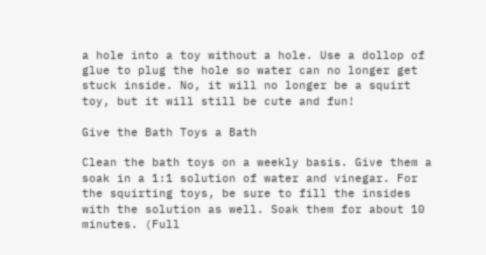a hole into a toy without a hole. Use a dollop of glue to plug the hole so water can no longer get stuck inside. No, it will no longer be a squirt toy, but it will still be cute and fun!

Give the Bath Toys a Bath

Clean the bath toys on a weekly basis. Give them a soak in a 1:1 solution of water and vinegar. For the squirting toys, be sure to fill the insides with the solution as well. Soak them for about 10 minutes. (Full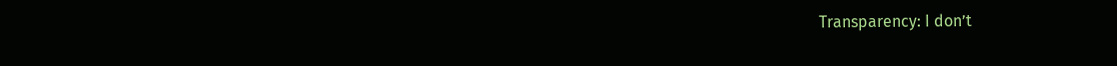Transparency: I don’t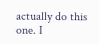actually do this one. I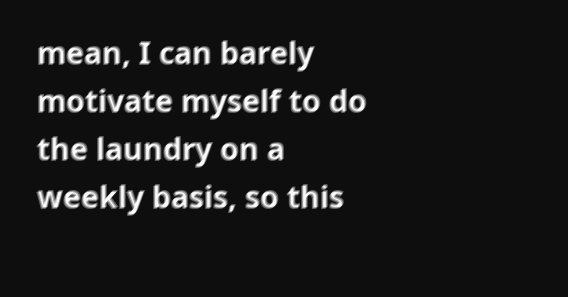mean, I can barely motivate myself to do the laundry on a weekly basis, so this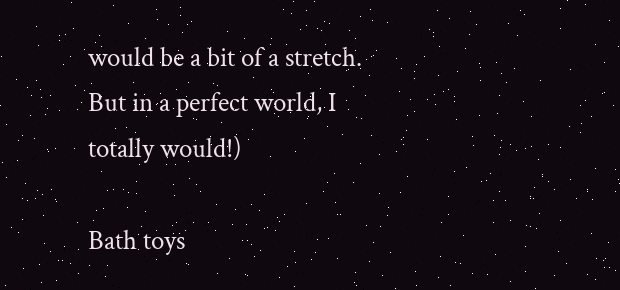would be a bit of a stretch. But in a perfect world, I totally would!)

Bath toys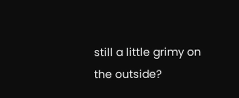still a little grimy on the outside?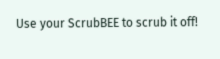Use your ScrubBEE to scrub it off!